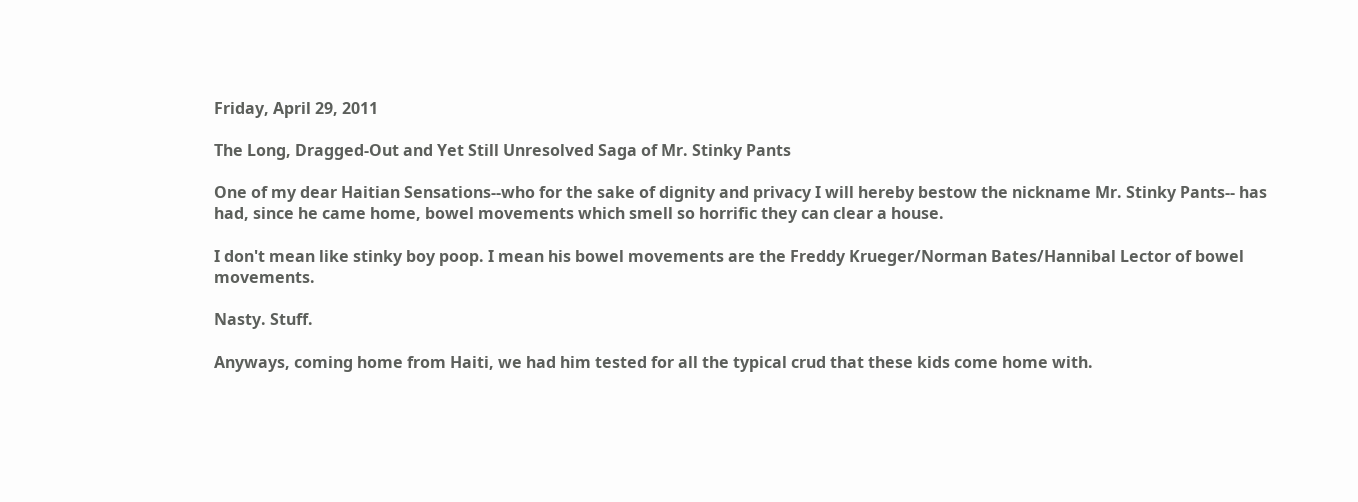Friday, April 29, 2011

The Long, Dragged-Out and Yet Still Unresolved Saga of Mr. Stinky Pants

One of my dear Haitian Sensations--who for the sake of dignity and privacy I will hereby bestow the nickname Mr. Stinky Pants-- has had, since he came home, bowel movements which smell so horrific they can clear a house.

I don't mean like stinky boy poop. I mean his bowel movements are the Freddy Krueger/Norman Bates/Hannibal Lector of bowel movements.

Nasty. Stuff.

Anyways, coming home from Haiti, we had him tested for all the typical crud that these kids come home with.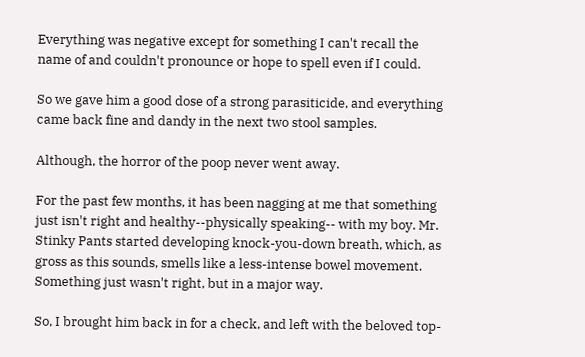Everything was negative except for something I can't recall the name of and couldn't pronounce or hope to spell even if I could.

So we gave him a good dose of a strong parasiticide, and everything came back fine and dandy in the next two stool samples.

Although, the horror of the poop never went away.

For the past few months, it has been nagging at me that something just isn't right and healthy--physically speaking-- with my boy. Mr. Stinky Pants started developing knock-you-down breath, which, as gross as this sounds, smells like a less-intense bowel movement. Something just wasn't right, but in a major way.

So, I brought him back in for a check, and left with the beloved top-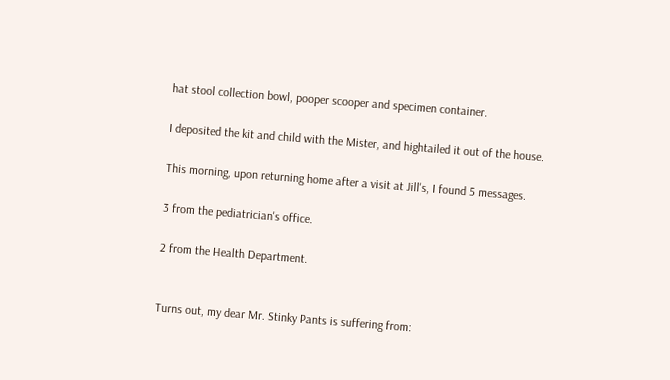hat stool collection bowl, pooper scooper and specimen container.

I deposited the kit and child with the Mister, and hightailed it out of the house.

This morning, upon returning home after a visit at Jill's, I found 5 messages.

3 from the pediatrician's office.

2 from the Health Department.


Turns out, my dear Mr. Stinky Pants is suffering from: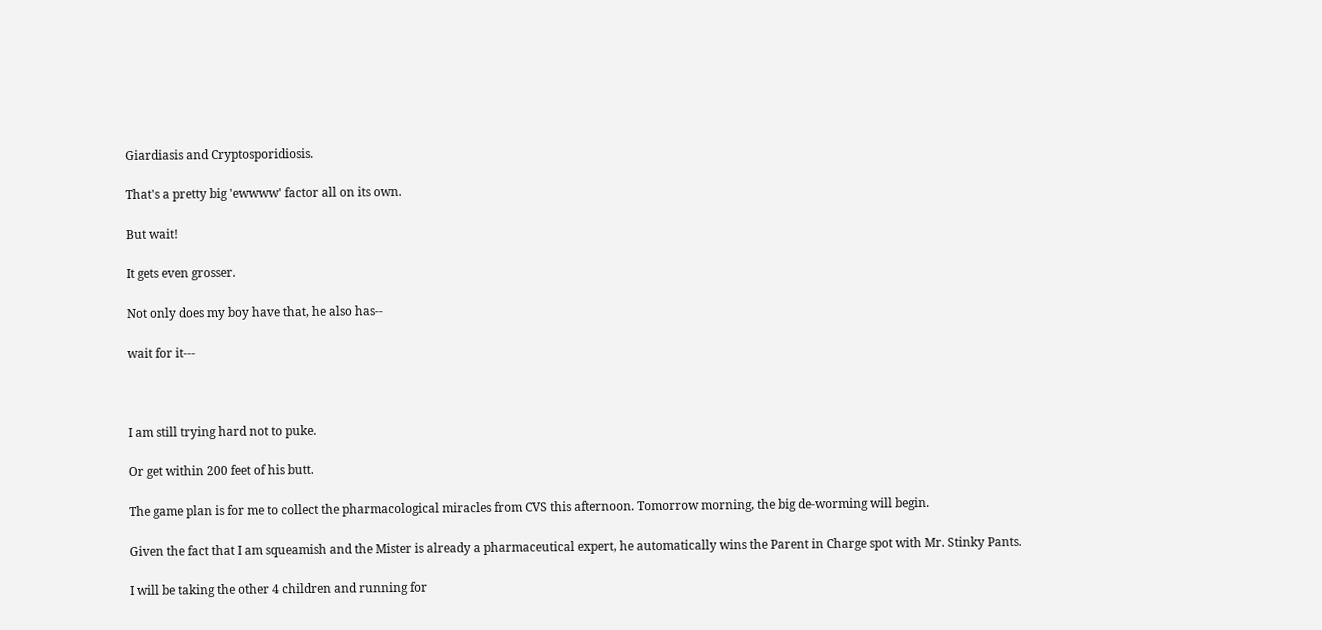Giardiasis and Cryptosporidiosis.

That's a pretty big 'ewwww' factor all on its own.

But wait!

It gets even grosser.

Not only does my boy have that, he also has--

wait for it---



I am still trying hard not to puke.

Or get within 200 feet of his butt.

The game plan is for me to collect the pharmacological miracles from CVS this afternoon. Tomorrow morning, the big de-worming will begin.

Given the fact that I am squeamish and the Mister is already a pharmaceutical expert, he automatically wins the Parent in Charge spot with Mr. Stinky Pants.

I will be taking the other 4 children and running for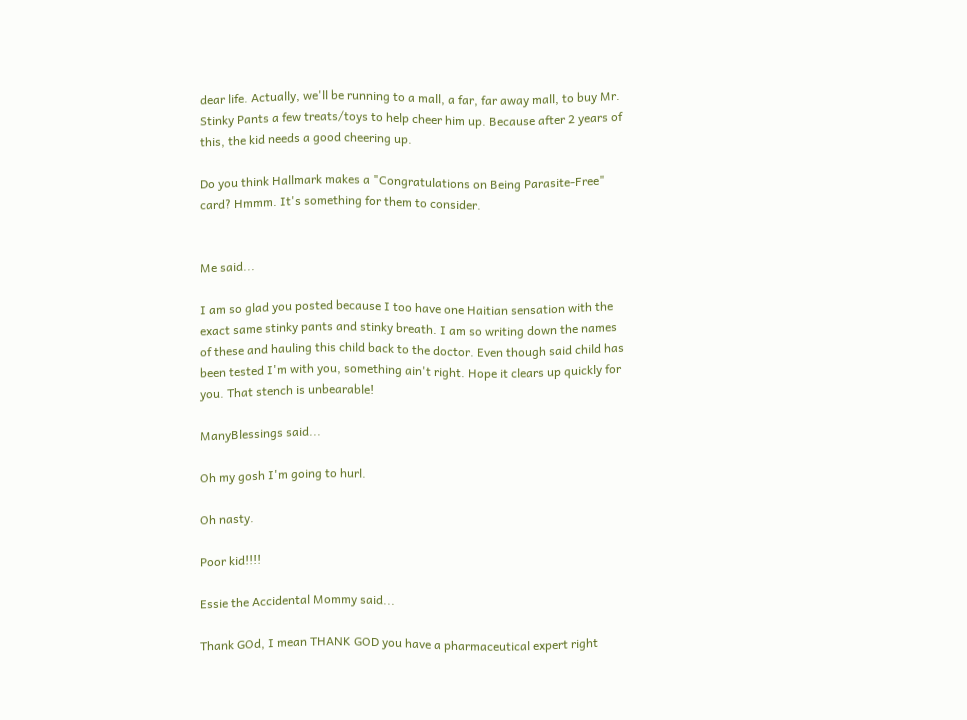dear life. Actually, we'll be running to a mall, a far, far away mall, to buy Mr. Stinky Pants a few treats/toys to help cheer him up. Because after 2 years of this, the kid needs a good cheering up.

Do you think Hallmark makes a "Congratulations on Being Parasite-Free" card? Hmmm. It's something for them to consider.


Me said...

I am so glad you posted because I too have one Haitian sensation with the exact same stinky pants and stinky breath. I am so writing down the names of these and hauling this child back to the doctor. Even though said child has been tested I'm with you, something ain't right. Hope it clears up quickly for you. That stench is unbearable!

ManyBlessings said...

Oh my gosh I'm going to hurl.

Oh nasty.

Poor kid!!!!

Essie the Accidental Mommy said...

Thank GOd, I mean THANK GOD you have a pharmaceutical expert right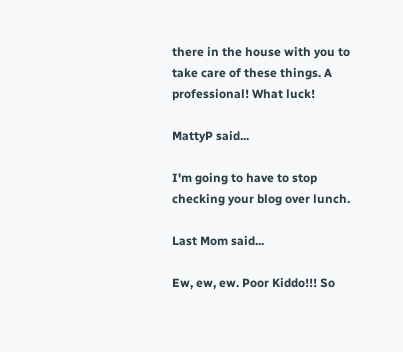there in the house with you to take care of these things. A professional! What luck!

MattyP said...

I'm going to have to stop checking your blog over lunch.

Last Mom said...

Ew, ew, ew. Poor Kiddo!!! So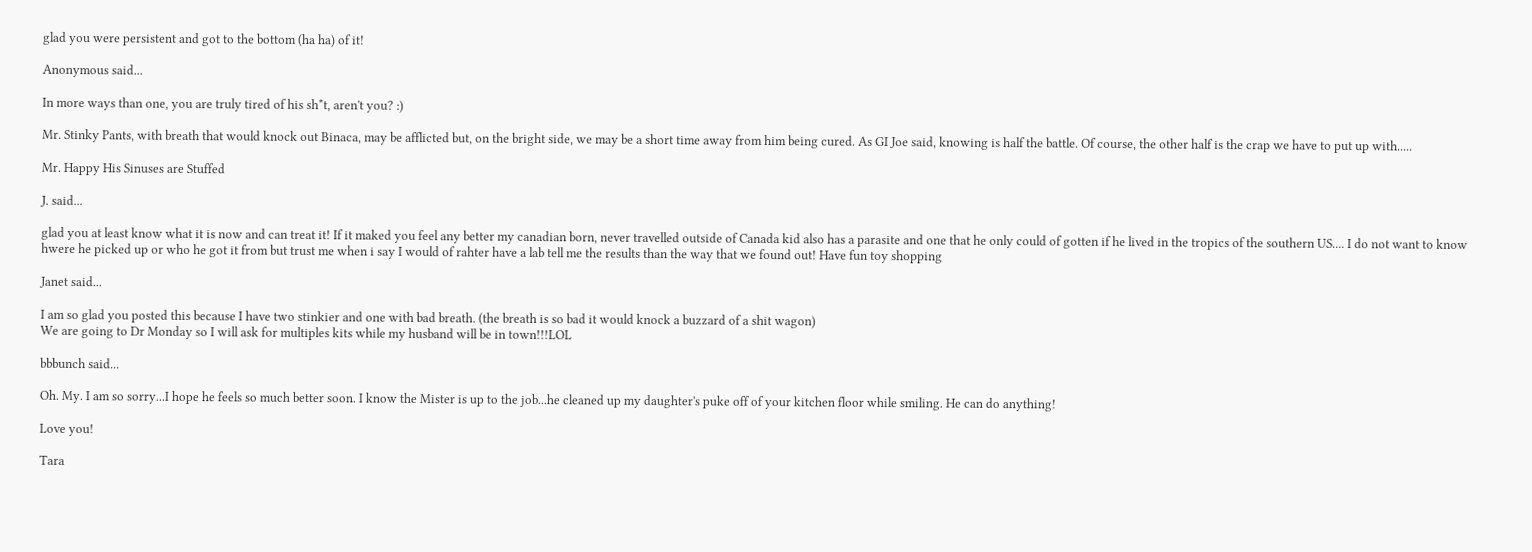glad you were persistent and got to the bottom (ha ha) of it!

Anonymous said...

In more ways than one, you are truly tired of his sh*t, aren't you? :)

Mr. Stinky Pants, with breath that would knock out Binaca, may be afflicted but, on the bright side, we may be a short time away from him being cured. As GI Joe said, knowing is half the battle. Of course, the other half is the crap we have to put up with.....

Mr. Happy His Sinuses are Stuffed

J. said...

glad you at least know what it is now and can treat it! If it maked you feel any better my canadian born, never travelled outside of Canada kid also has a parasite and one that he only could of gotten if he lived in the tropics of the southern US.... I do not want to know hwere he picked up or who he got it from but trust me when i say I would of rahter have a lab tell me the results than the way that we found out! Have fun toy shopping

Janet said...

I am so glad you posted this because I have two stinkier and one with bad breath. (the breath is so bad it would knock a buzzard of a shit wagon)
We are going to Dr Monday so I will ask for multiples kits while my husband will be in town!!!LOL

bbbunch said...

Oh. My. I am so sorry...I hope he feels so much better soon. I know the Mister is up to the job...he cleaned up my daughter's puke off of your kitchen floor while smiling. He can do anything!

Love you!

Tara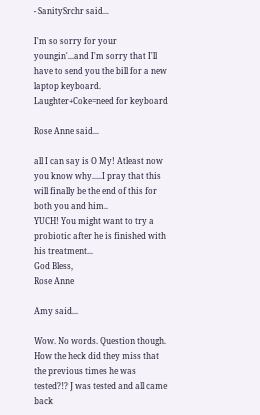- SanitySrchr said...

I'm so sorry for your youngin'...and I'm sorry that I'll have to send you the bill for a new laptop keyboard. Laughter+Coke=need for keyboard

Rose Anne said...

all I can say is O My! Atleast now you know why.....I pray that this will finally be the end of this for both you and him..
YUCH! You might want to try a probiotic after he is finished with his treatment...
God Bless,
Rose Anne

Amy said...

Wow. No words. Question though. How the heck did they miss that the previous times he was tested?!? J was tested and all came back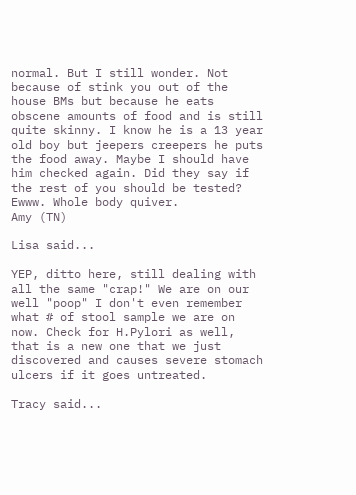normal. But I still wonder. Not because of stink you out of the house BMs but because he eats obscene amounts of food and is still quite skinny. I know he is a 13 year old boy but jeepers creepers he puts the food away. Maybe I should have him checked again. Did they say if the rest of you should be tested? Ewww. Whole body quiver.
Amy (TN)

Lisa said...

YEP, ditto here, still dealing with all the same "crap!" We are on our well "poop" I don't even remember what # of stool sample we are on now. Check for H.Pylori as well, that is a new one that we just discovered and causes severe stomach ulcers if it goes untreated.

Tracy said...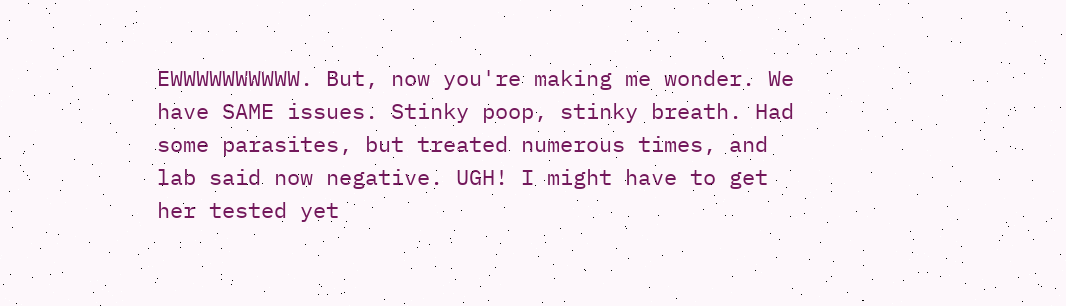EWWWWWWWWWW. But, now you're making me wonder. We have SAME issues. Stinky poop, stinky breath. Had some parasites, but treated numerous times, and lab said now negative. UGH! I might have to get her tested yet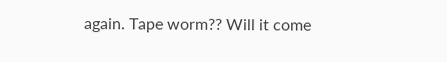again. Tape worm?? Will it come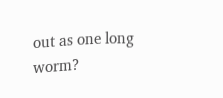out as one long worm?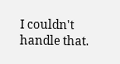I couldn't handle that.